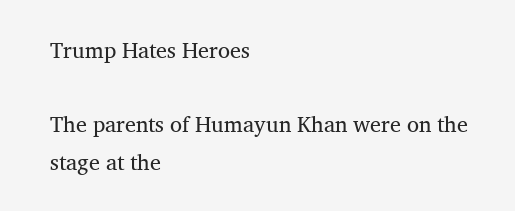Trump Hates Heroes

The parents of Humayun Khan were on the stage at the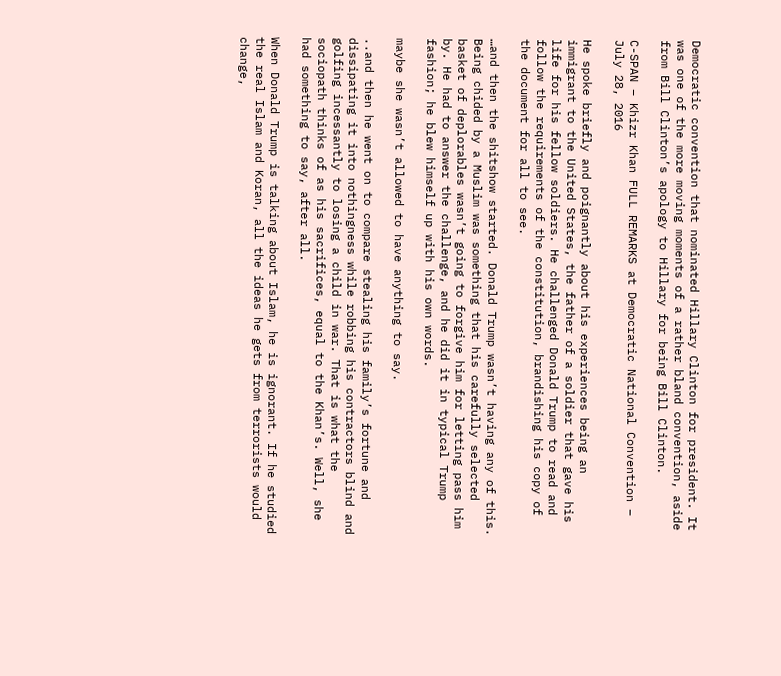Democratic convention that nominated Hillary Clinton for president. It was one of the more moving moments of a rather bland convention, aside from Bill Clinton’s apology to Hillary for being Bill Clinton.

C-SPAN – Khizr Khan FULL REMARKS at Democratic National Convention – July 28, 2016

He spoke briefly and poignantly about his experiences being an immigrant to the United States, the father of a soldier that gave his life for his fellow soldiers. He challenged Donald Trump to read and follow the requirements of the constitution, brandishing his copy of the document for all to see.

…and then the shitshow started. Donald Trump wasn’t having any of this. Being chided by a Muslim was something that his carefully selected basket of deplorables wasn’t going to forgive him for letting pass him by. He had to answer the challenge, and he did it in typical Trump fashion; he blew himself up with his own words.

maybe she wasn’t allowed to have anything to say.

..and then he went on to compare stealing his family’s fortune and dissipating it into nothingness while robbing his contractors blind and golfing incessantly to losing a child in war. That is what the sociopath thinks of as his sacrifices, equal to the Khan’s. Well, she had something to say, after all.

When Donald Trump is talking about Islam, he is ignorant. If he studied the real Islam and Koran, all the ideas he gets from terrorists would change,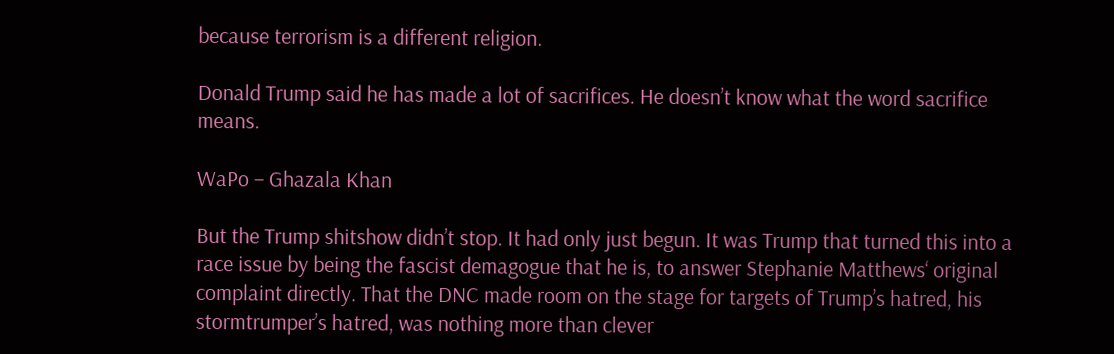because terrorism is a different religion.

Donald Trump said he has made a lot of sacrifices. He doesn’t know what the word sacrifice means.

WaPo – Ghazala Khan

But the Trump shitshow didn’t stop. It had only just begun. It was Trump that turned this into a race issue by being the fascist demagogue that he is, to answer Stephanie Matthews‘ original complaint directly. That the DNC made room on the stage for targets of Trump’s hatred, his stormtrumper’s hatred, was nothing more than clever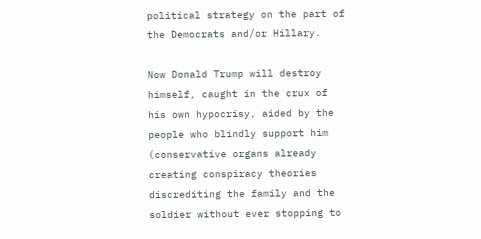political strategy on the part of the Democrats and/or Hillary.

Now Donald Trump will destroy himself, caught in the crux of his own hypocrisy, aided by the people who blindly support him (conservative organs already creating conspiracy theories discrediting the family and the soldier without ever stopping to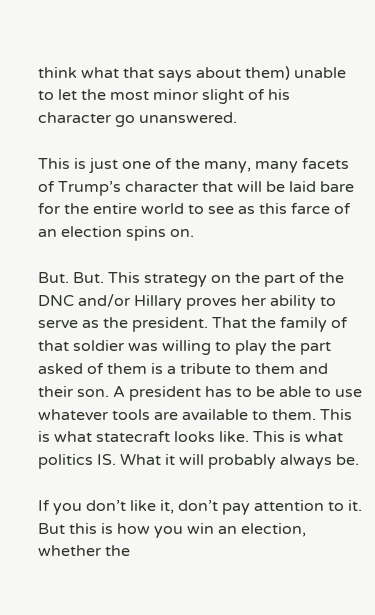think what that says about them) unable to let the most minor slight of his character go unanswered.

This is just one of the many, many facets of Trump’s character that will be laid bare for the entire world to see as this farce of an election spins on.

But. But. This strategy on the part of the DNC and/or Hillary proves her ability to serve as the president. That the family of that soldier was willing to play the part asked of them is a tribute to them and their son. A president has to be able to use whatever tools are available to them. This is what statecraft looks like. This is what politics IS. What it will probably always be.

If you don’t like it, don’t pay attention to it. But this is how you win an election, whether the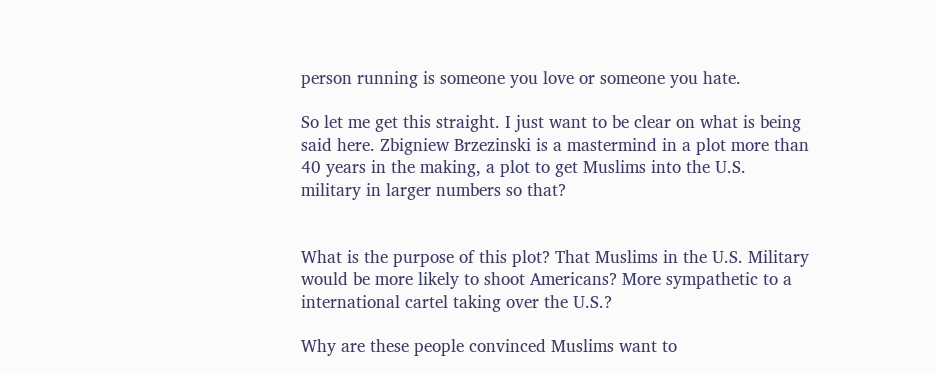person running is someone you love or someone you hate.

So let me get this straight. I just want to be clear on what is being said here. Zbigniew Brzezinski is a mastermind in a plot more than 40 years in the making, a plot to get Muslims into the U.S. military in larger numbers so that?


What is the purpose of this plot? That Muslims in the U.S. Military would be more likely to shoot Americans? More sympathetic to a international cartel taking over the U.S.?

Why are these people convinced Muslims want to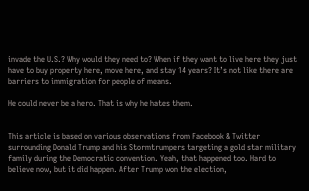invade the U.S.? Why would they need to? When if they want to live here they just have to buy property here, move here, and stay 14 years? It’s not like there are barriers to immigration for people of means.

He could never be a hero. That is why he hates them.


This article is based on various observations from Facebook & Twitter surrounding Donald Trump and his Stormtrumpers targeting a gold star military family during the Democratic convention. Yeah, that happened too. Hard to believe now, but it did happen. After Trump won the election,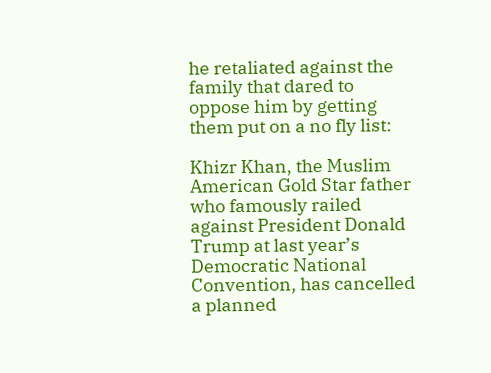he retaliated against the family that dared to oppose him by getting them put on a no fly list:

Khizr Khan, the Muslim American Gold Star father who famously railed against President Donald Trump at last year’s Democratic National Convention, has cancelled a planned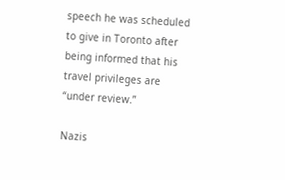speech he was scheduled to give in Toronto after being informed that his travel privileges are “under review.”

Nazis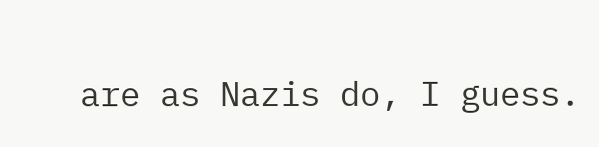are as Nazis do, I guess.